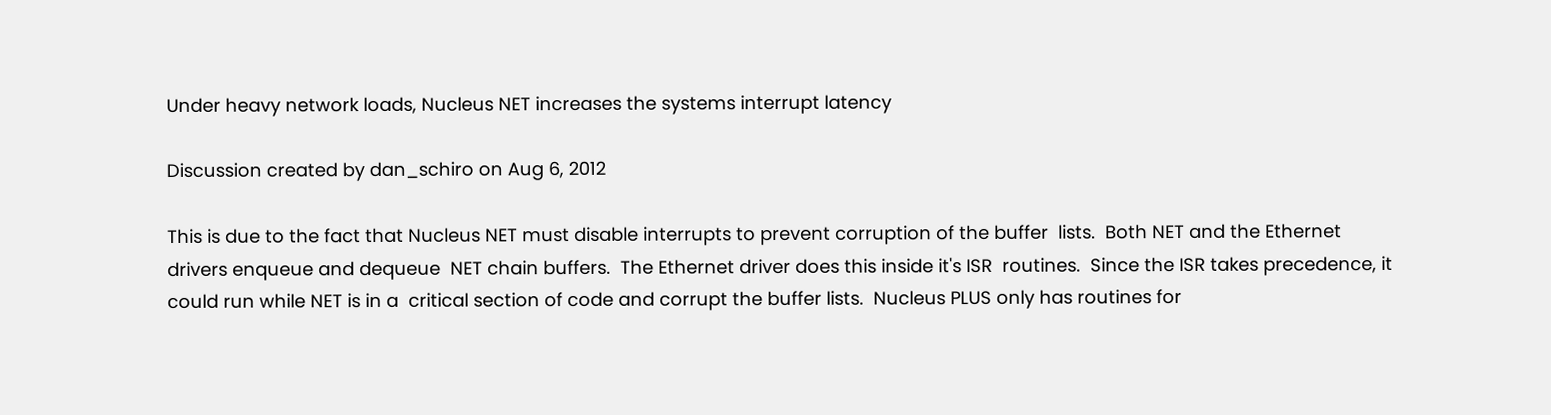Under heavy network loads, Nucleus NET increases the systems interrupt latency

Discussion created by dan_schiro on Aug 6, 2012

This is due to the fact that Nucleus NET must disable interrupts to prevent corruption of the buffer  lists.  Both NET and the Ethernet drivers enqueue and dequeue  NET chain buffers.  The Ethernet driver does this inside it's ISR  routines.  Since the ISR takes precedence, it could run while NET is in a  critical section of code and corrupt the buffer lists.  Nucleus PLUS only has routines for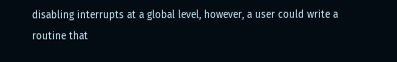disabling interrupts at a global level, however, a user could write a routine that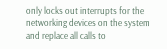only locks out interrupts for the networking devices on the system and replace all calls to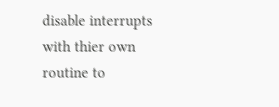disable interrupts with thier own routine to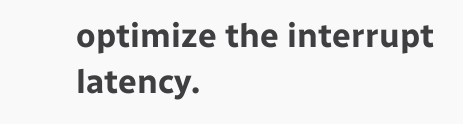optimize the interrupt latency.